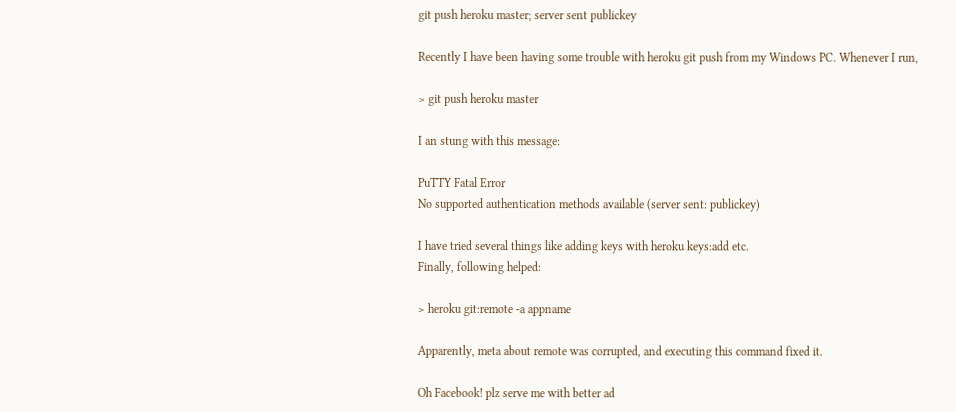git push heroku master; server sent publickey

Recently I have been having some trouble with heroku git push from my Windows PC. Whenever I run,

> git push heroku master

I an stung with this message:

PuTTY Fatal Error
No supported authentication methods available (server sent: publickey)

I have tried several things like adding keys with heroku keys:add etc.
Finally, following helped:

> heroku git:remote -a appname

Apparently, meta about remote was corrupted, and executing this command fixed it.

Oh Facebook! plz serve me with better ad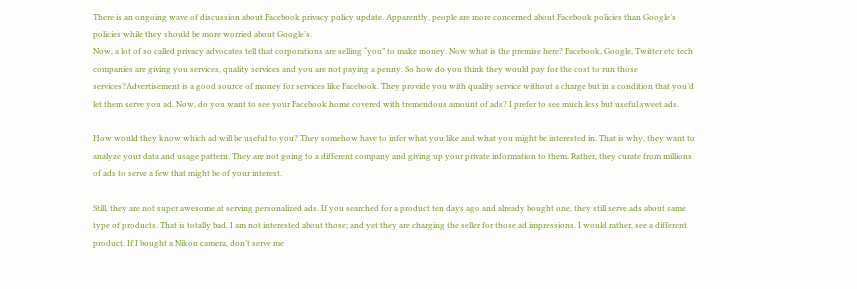There is an ongoing wave of discussion about Facebook privacy policy update. Apparently, people are more concerned about Facebook policies than Google’s policies while they should be more worried about Google’s.
Now, a lot of so called privacy advocates tell that corporations are selling “you” to make money. Now what is the premise here? Facebook, Google, Twitter etc tech companies are giving you services, quality services and you are not paying a penny. So how do you think they would pay for the cost to run those services?Advertisement is a good source of money for services like Facebook. They provide you with quality service without a charge but in a condition that you’d let them serve you ad. Now, do you want to see your Facebook home covered with tremendous amount of ads? I prefer to see much less but useful sweet ads.

How would they know which ad will be useful to you? They somehow have to infer what you like and what you might be interested in. That is why, they want to analyze your data and usage pattern. They are not going to a different company and giving up your private information to them. Rather, they curate from millions of ads to serve a few that might be of your interest.

Still, they are not super awesome at serving personalized ads. If you searched for a product ten days ago and already bought one, they still serve ads about same type of products. That is totally bad. I am not interested about those; and yet they are charging the seller for those ad impressions. I would rather, see a different product. If I bought a Nikon camera, don’t serve me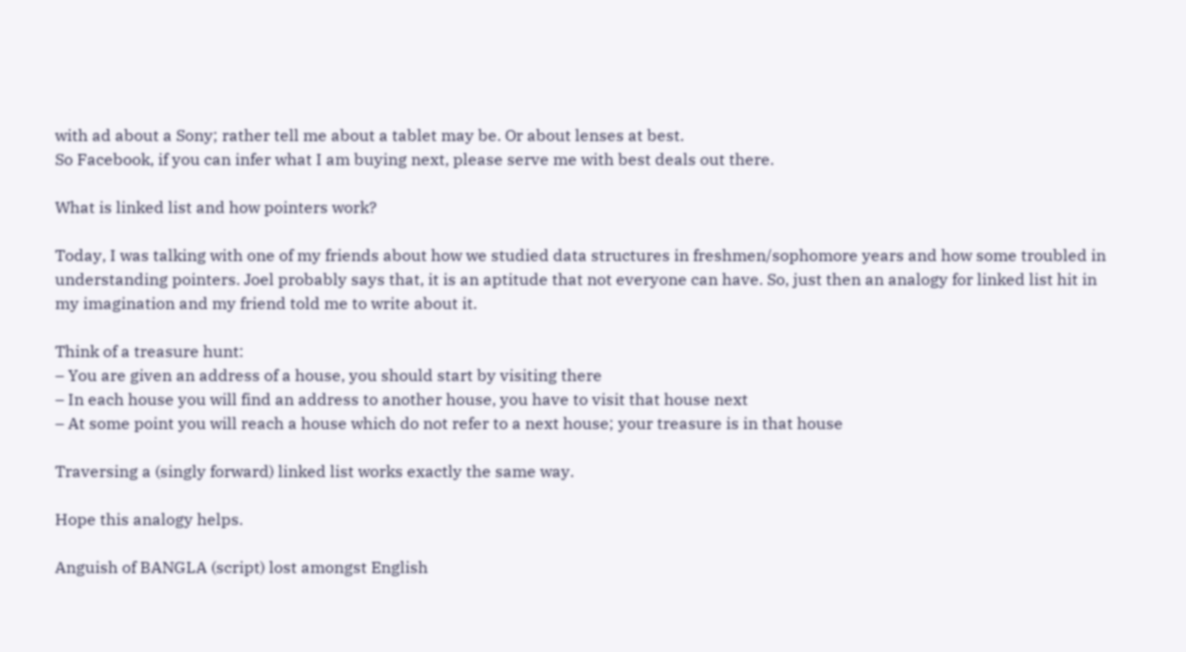with ad about a Sony; rather tell me about a tablet may be. Or about lenses at best.
So Facebook, if you can infer what I am buying next, please serve me with best deals out there.

What is linked list and how pointers work?

Today, I was talking with one of my friends about how we studied data structures in freshmen/sophomore years and how some troubled in understanding pointers. Joel probably says that, it is an aptitude that not everyone can have. So, just then an analogy for linked list hit in my imagination and my friend told me to write about it.

Think of a treasure hunt:
– You are given an address of a house, you should start by visiting there
– In each house you will find an address to another house, you have to visit that house next
– At some point you will reach a house which do not refer to a next house; your treasure is in that house

Traversing a (singly forward) linked list works exactly the same way.

Hope this analogy helps.

Anguish of BANGLA (script) lost amongst English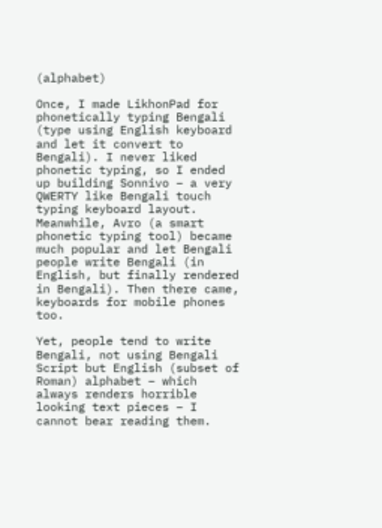(alphabet)

Once, I made LikhonPad for phonetically typing Bengali (type using English keyboard and let it convert to Bengali). I never liked phonetic typing, so I ended up building Sonnivo – a very QWERTY like Bengali touch typing keyboard layout. Meanwhile, Avro (a smart phonetic typing tool) became much popular and let Bengali people write Bengali (in English, but finally rendered in Bengali). Then there came, keyboards for mobile phones too.

Yet, people tend to write Bengali, not using Bengali Script but English (subset of Roman) alphabet – which always renders horrible looking text pieces – I cannot bear reading them.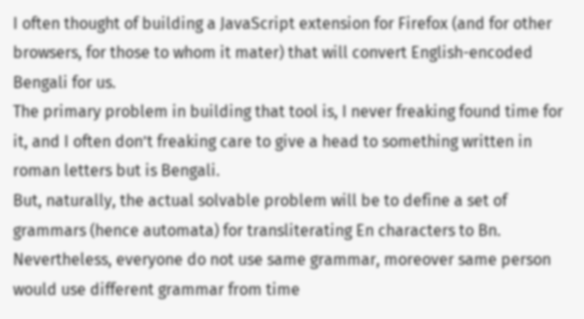I often thought of building a JavaScript extension for Firefox (and for other browsers, for those to whom it mater) that will convert English-encoded Bengali for us.
The primary problem in building that tool is, I never freaking found time for it, and I often don’t freaking care to give a head to something written in roman letters but is Bengali.
But, naturally, the actual solvable problem will be to define a set of grammars (hence automata) for transliterating En characters to Bn. Nevertheless, everyone do not use same grammar, moreover same person would use different grammar from time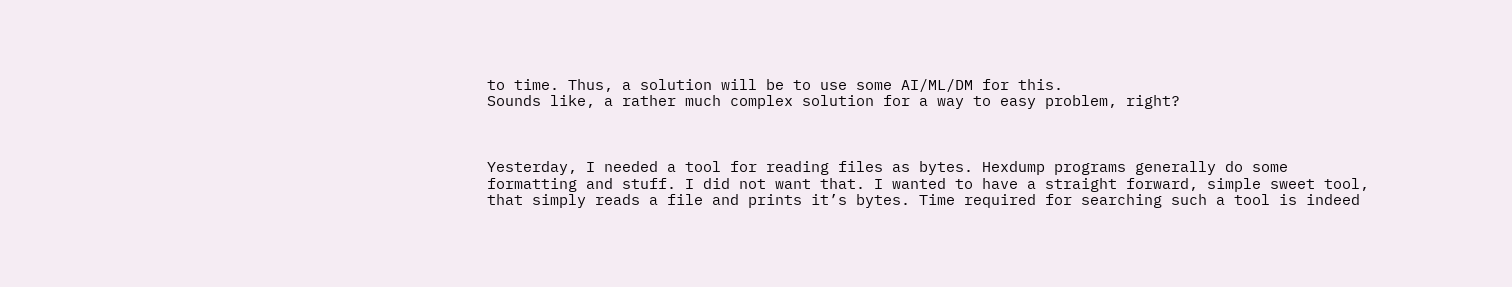to time. Thus, a solution will be to use some AI/ML/DM for this.
Sounds like, a rather much complex solution for a way to easy problem, right?



Yesterday, I needed a tool for reading files as bytes. Hexdump programs generally do some formatting and stuff. I did not want that. I wanted to have a straight forward, simple sweet tool, that simply reads a file and prints it’s bytes. Time required for searching such a tool is indeed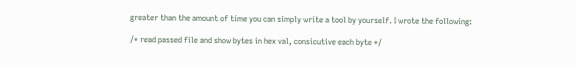greater than the amount of time you can simply write a tool by yourself. I wrote the following:

/* read passed file and show bytes in hex val, consicutive each byte */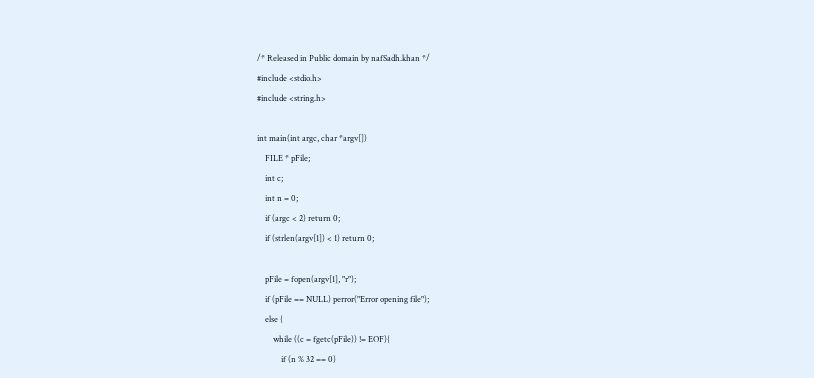/* Released in Public domain by nafSadh.khan */
#include <stdio.h>
#include <string.h>

int main(int argc, char *argv[])
    FILE * pFile;
    int c;
    int n = 0;
    if (argc < 2) return 0;
    if (strlen(argv[1]) < 1) return 0;

    pFile = fopen(argv[1], "r");
    if (pFile == NULL) perror("Error opening file");
    else {
        while ((c = fgetc(pFile)) != EOF){
            if (n % 32 == 0)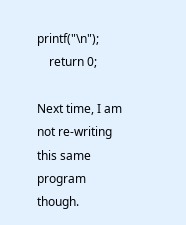printf("\n");
    return 0;

Next time, I am not re-writing this same program though.